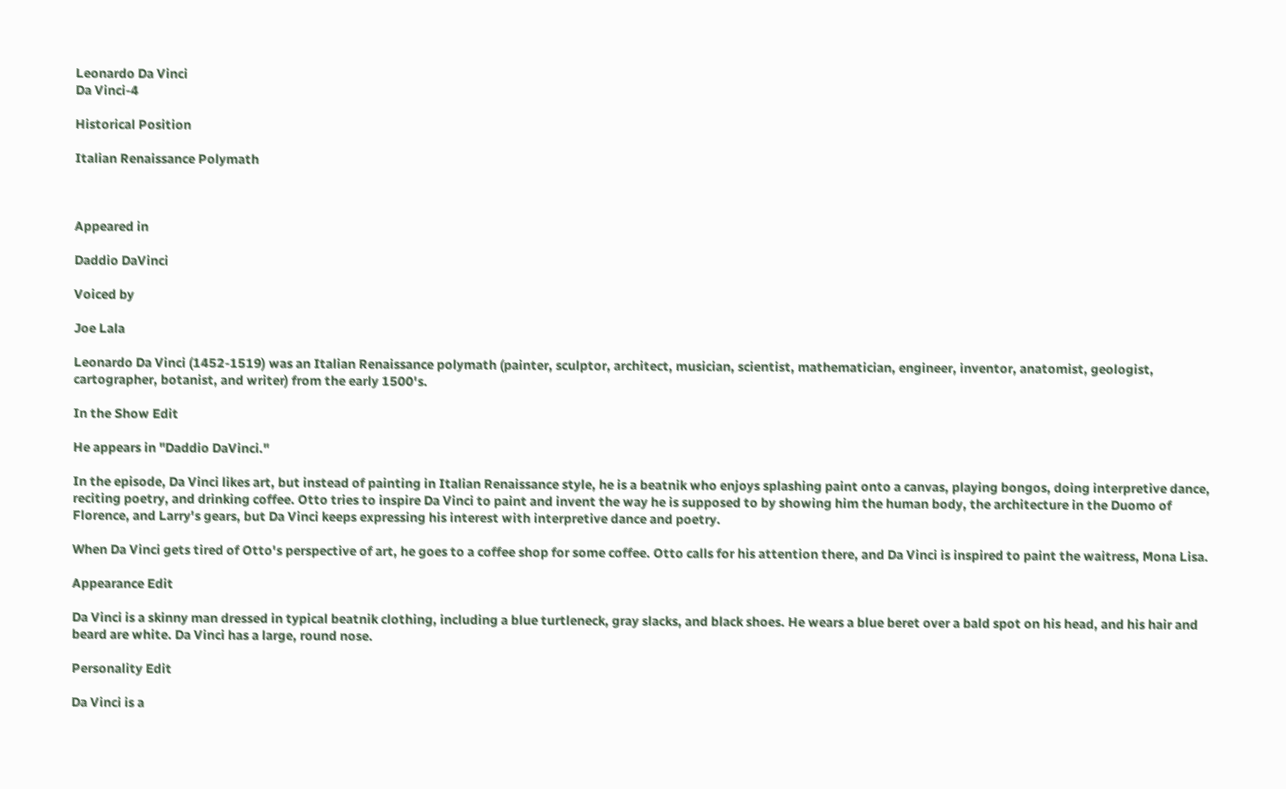Leonardo Da Vinci
Da Vinci-4

Historical Position

Italian Renaissance Polymath



Appeared in

Daddio DaVinci

Voiced by

Joe Lala

Leonardo Da Vinci (1452-1519) was an Italian Renaissance polymath (painter, sculptor, architect, musician, scientist, mathematician, engineer, inventor, anatomist, geologist, cartographer, botanist, and writer) from the early 1500's.

In the Show Edit

He appears in "Daddio DaVinci."

In the episode, Da Vinci likes art, but instead of painting in Italian Renaissance style, he is a beatnik who enjoys splashing paint onto a canvas, playing bongos, doing interpretive dance, reciting poetry, and drinking coffee. Otto tries to inspire Da Vinci to paint and invent the way he is supposed to by showing him the human body, the architecture in the Duomo of Florence, and Larry's gears, but Da Vinci keeps expressing his interest with interpretive dance and poetry.

When Da Vinci gets tired of Otto's perspective of art, he goes to a coffee shop for some coffee. Otto calls for his attention there, and Da Vinci is inspired to paint the waitress, Mona Lisa.

Appearance Edit

Da Vinci is a skinny man dressed in typical beatnik clothing, including a blue turtleneck, gray slacks, and black shoes. He wears a blue beret over a bald spot on his head, and his hair and beard are white. Da Vinci has a large, round nose.

Personality Edit

Da Vinci is a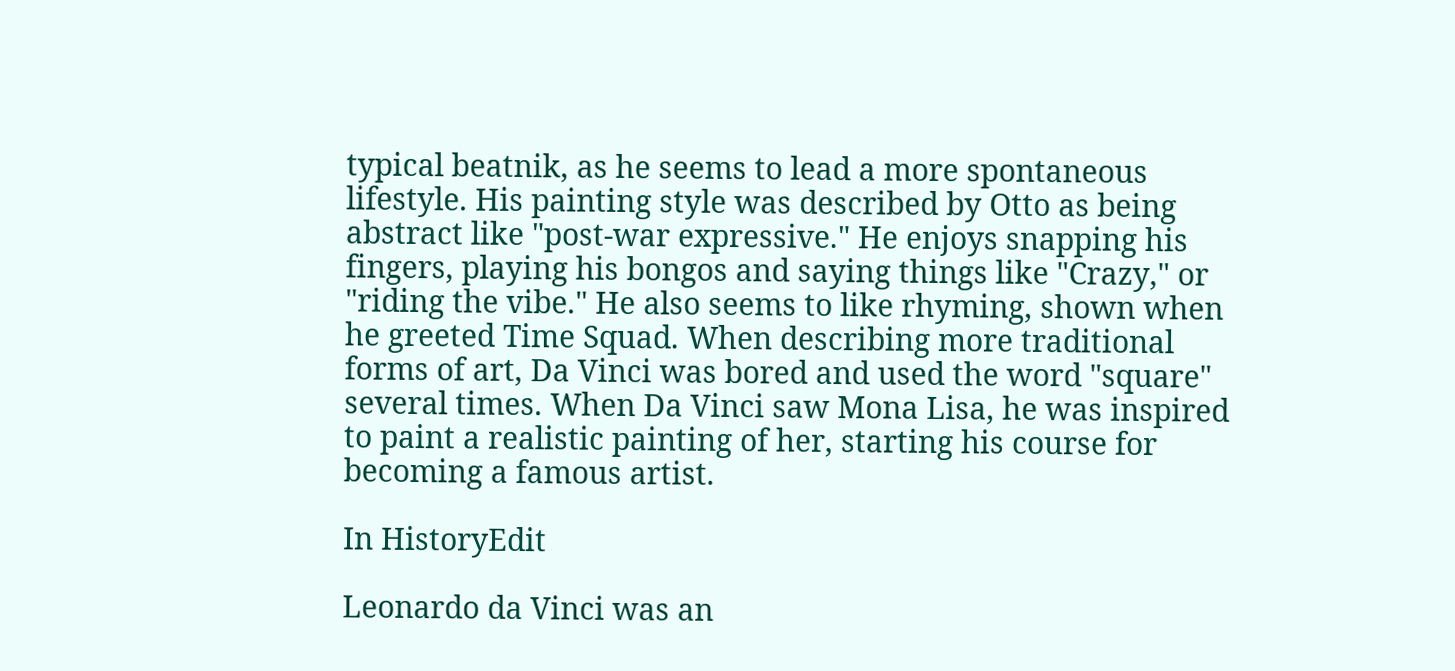typical beatnik, as he seems to lead a more spontaneous lifestyle. His painting style was described by Otto as being abstract like "post-war expressive." He enjoys snapping his fingers, playing his bongos and saying things like "Crazy," or "riding the vibe." He also seems to like rhyming, shown when he greeted Time Squad. When describing more traditional forms of art, Da Vinci was bored and used the word "square" several times. When Da Vinci saw Mona Lisa, he was inspired to paint a realistic painting of her, starting his course for becoming a famous artist.

In HistoryEdit

Leonardo da Vinci was an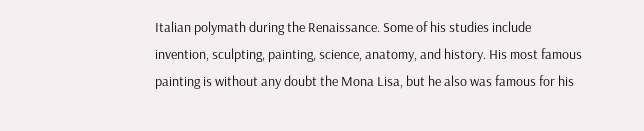Italian polymath during the Renaissance. Some of his studies include invention, sculpting, painting, science, anatomy, and history. His most famous painting is without any doubt the Mona Lisa, but he also was famous for his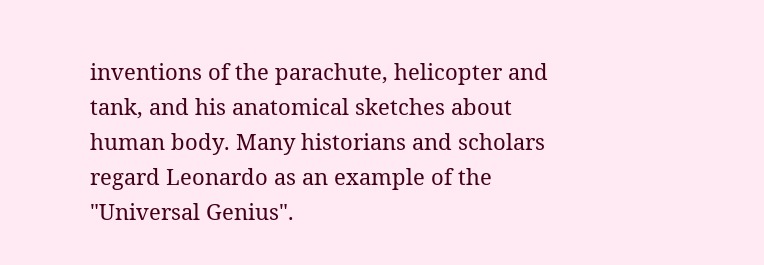inventions of the parachute, helicopter and tank, and his anatomical sketches about human body. Many historians and scholars regard Leonardo as an example of the "Universal Genius".